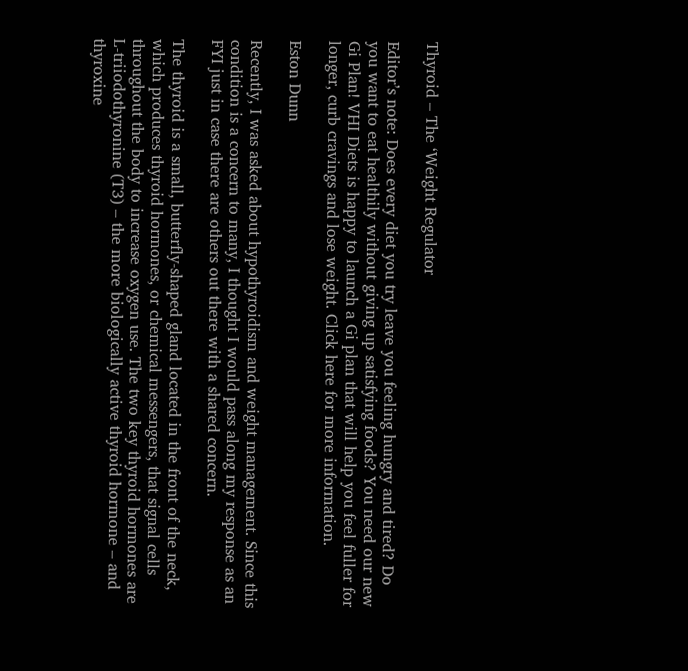Thyroid – The ‘Weight Regulator

Editor’s note: Does every diet you try leave you feeling hungry and tired? Do you want to eat healthily without giving up satisfying foods? You need our new Gi Plan! VHI Diets is happy to launch a Gi plan that will help you feel fuller for longer, curb cravings and lose weight. Click here for more information.

Eston Dunn

Recently, I was asked about hypothyroidism and weight management. Since this condition is a concern to many, I thought I would pass along my response as an FYI just in case there are others out there with a shared concern.

The thyroid is a small, butterfly-shaped gland located in the front of the neck, which produces thyroid hormones, or chemical messengers, that signal cells throughout the body to increase oxygen use. The two key thyroid hormones are L-triiodothyronine (T3) – the more biologically active thyroid hormone – and thyroxine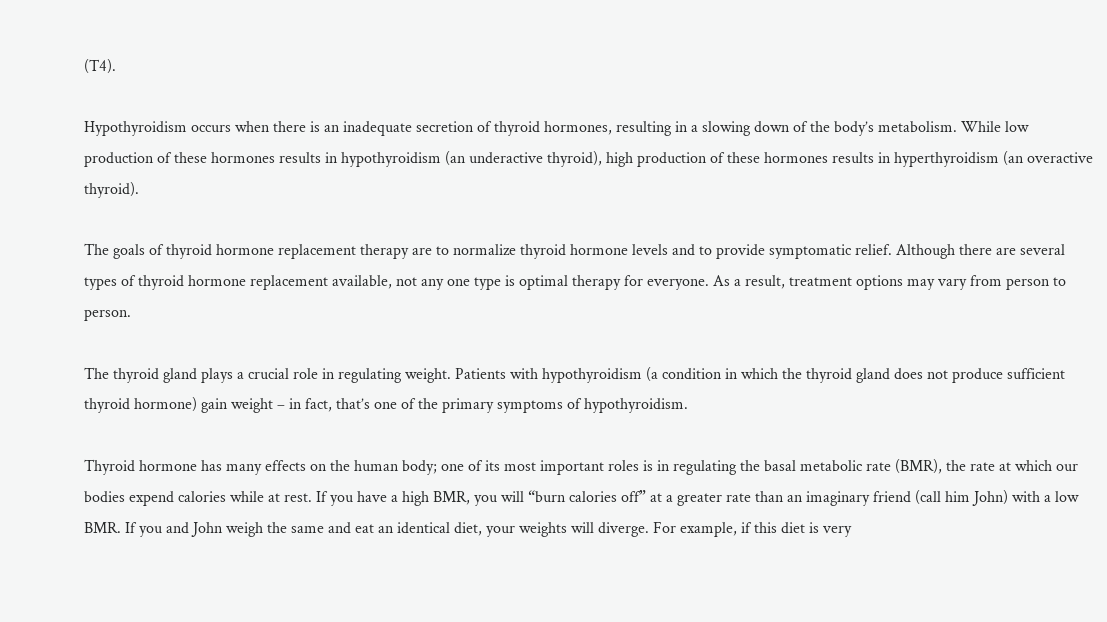(T4).

Hypothyroidism occurs when there is an inadequate secretion of thyroid hormones, resulting in a slowing down of the body’s metabolism. While low production of these hormones results in hypothyroidism (an underactive thyroid), high production of these hormones results in hyperthyroidism (an overactive thyroid).

The goals of thyroid hormone replacement therapy are to normalize thyroid hormone levels and to provide symptomatic relief. Although there are several types of thyroid hormone replacement available, not any one type is optimal therapy for everyone. As a result, treatment options may vary from person to person.

The thyroid gland plays a crucial role in regulating weight. Patients with hypothyroidism (a condition in which the thyroid gland does not produce sufficient thyroid hormone) gain weight – in fact, that’s one of the primary symptoms of hypothyroidism.

Thyroid hormone has many effects on the human body; one of its most important roles is in regulating the basal metabolic rate (BMR), the rate at which our bodies expend calories while at rest. If you have a high BMR, you will “burn calories off” at a greater rate than an imaginary friend (call him John) with a low BMR. If you and John weigh the same and eat an identical diet, your weights will diverge. For example, if this diet is very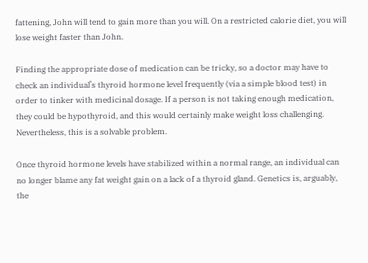fattening, John will tend to gain more than you will. On a restricted calorie diet, you will lose weight faster than John.

Finding the appropriate dose of medication can be tricky, so a doctor may have to check an individual’s thyroid hormone level frequently (via a simple blood test) in order to tinker with medicinal dosage. If a person is not taking enough medication, they could be hypothyroid, and this would certainly make weight loss challenging. Nevertheless, this is a solvable problem.

Once thyroid hormone levels have stabilized within a normal range, an individual can no longer blame any fat weight gain on a lack of a thyroid gland. Genetics is, arguably, the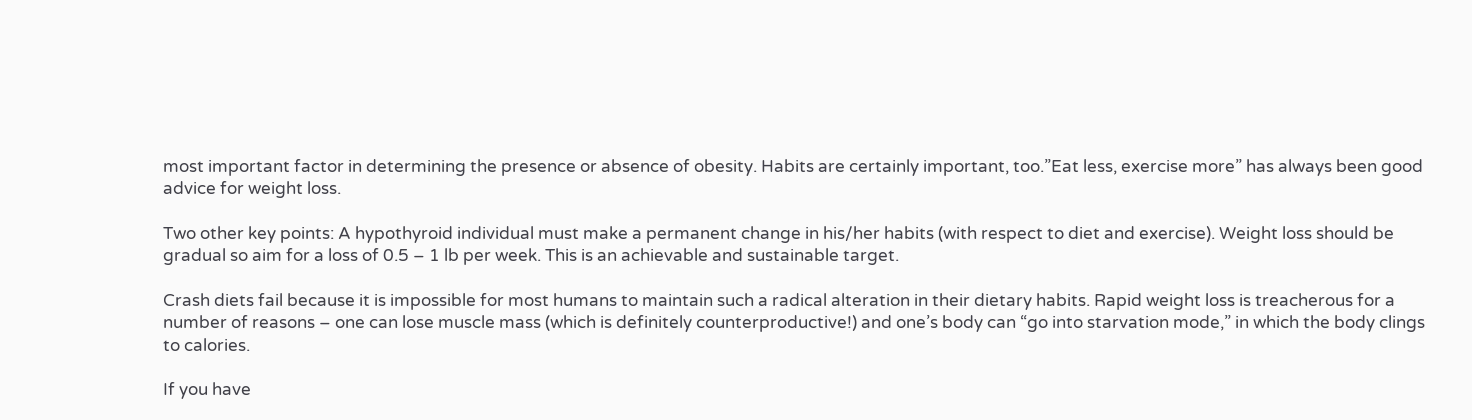most important factor in determining the presence or absence of obesity. Habits are certainly important, too.”Eat less, exercise more” has always been good advice for weight loss.

Two other key points: A hypothyroid individual must make a permanent change in his/her habits (with respect to diet and exercise). Weight loss should be gradual so aim for a loss of 0.5 – 1 lb per week. This is an achievable and sustainable target.

Crash diets fail because it is impossible for most humans to maintain such a radical alteration in their dietary habits. Rapid weight loss is treacherous for a number of reasons – one can lose muscle mass (which is definitely counterproductive!) and one’s body can “go into starvation mode,” in which the body clings to calories.

If you have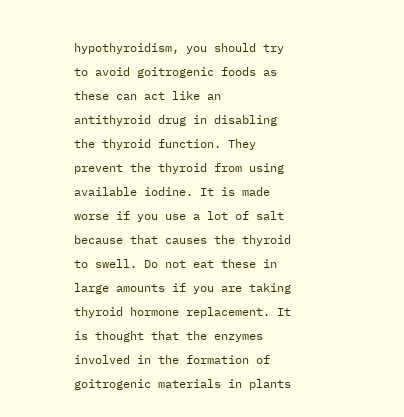hypothyroidism, you should try to avoid goitrogenic foods as these can act like an antithyroid drug in disabling the thyroid function. They prevent the thyroid from using available iodine. It is made worse if you use a lot of salt because that causes the thyroid to swell. Do not eat these in large amounts if you are taking thyroid hormone replacement. It is thought that the enzymes involved in the formation of goitrogenic materials in plants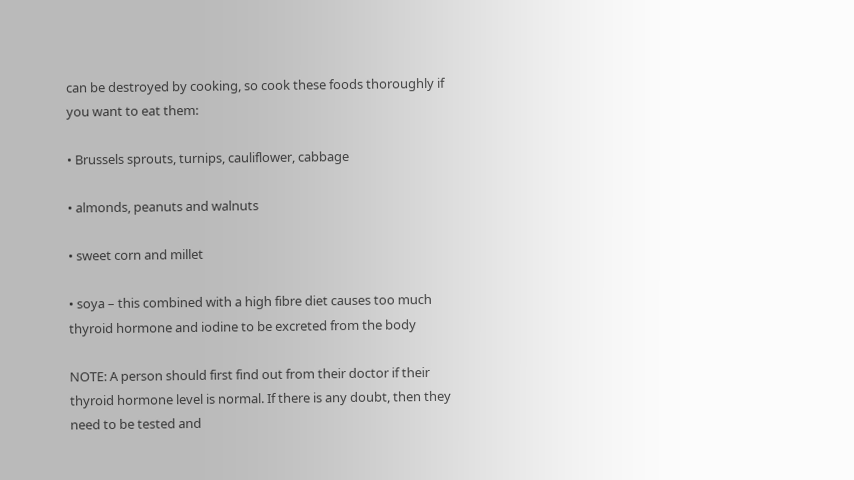can be destroyed by cooking, so cook these foods thoroughly if you want to eat them:

• Brussels sprouts, turnips, cauliflower, cabbage

• almonds, peanuts and walnuts

• sweet corn and millet

• soya – this combined with a high fibre diet causes too much thyroid hormone and iodine to be excreted from the body

NOTE: A person should first find out from their doctor if their thyroid hormone level is normal. If there is any doubt, then they need to be tested and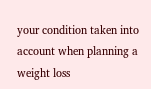your condition taken into account when planning a weight loss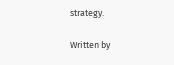strategy.

Written by